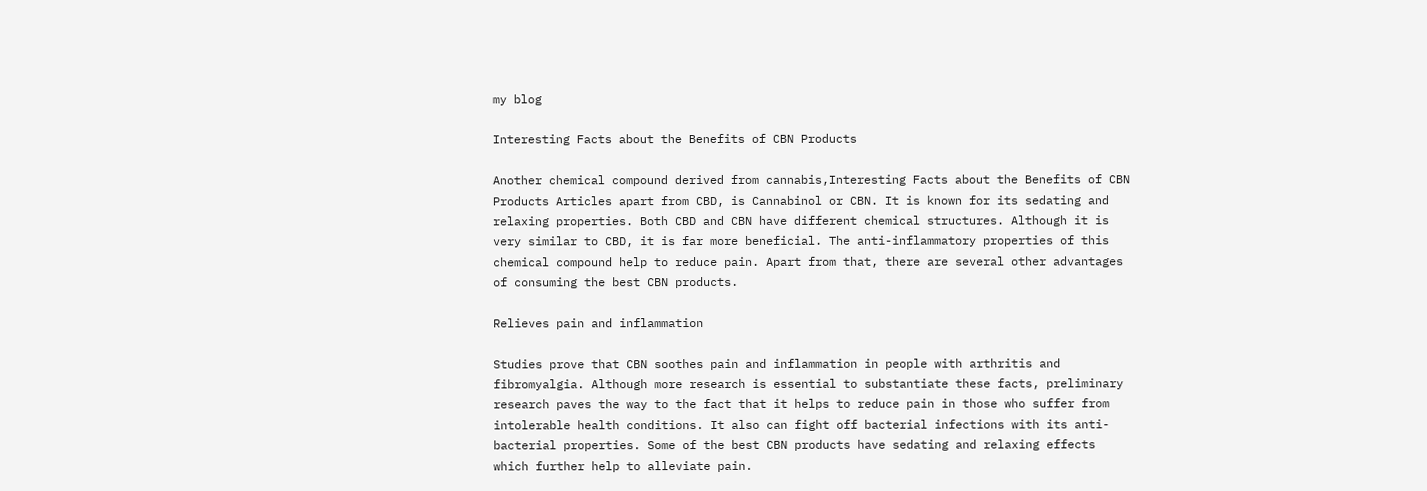my blog

Interesting Facts about the Benefits of CBN Products

Another chemical compound derived from cannabis,Interesting Facts about the Benefits of CBN Products Articles apart from CBD, is Cannabinol or CBN. It is known for its sedating and relaxing properties. Both CBD and CBN have different chemical structures. Although it is very similar to CBD, it is far more beneficial. The anti-inflammatory properties of this chemical compound help to reduce pain. Apart from that, there are several other advantages of consuming the best CBN products.

Relieves pain and inflammation

Studies prove that CBN soothes pain and inflammation in people with arthritis and fibromyalgia. Although more research is essential to substantiate these facts, preliminary research paves the way to the fact that it helps to reduce pain in those who suffer from intolerable health conditions. It also can fight off bacterial infections with its anti-bacterial properties. Some of the best CBN products have sedating and relaxing effects which further help to alleviate pain.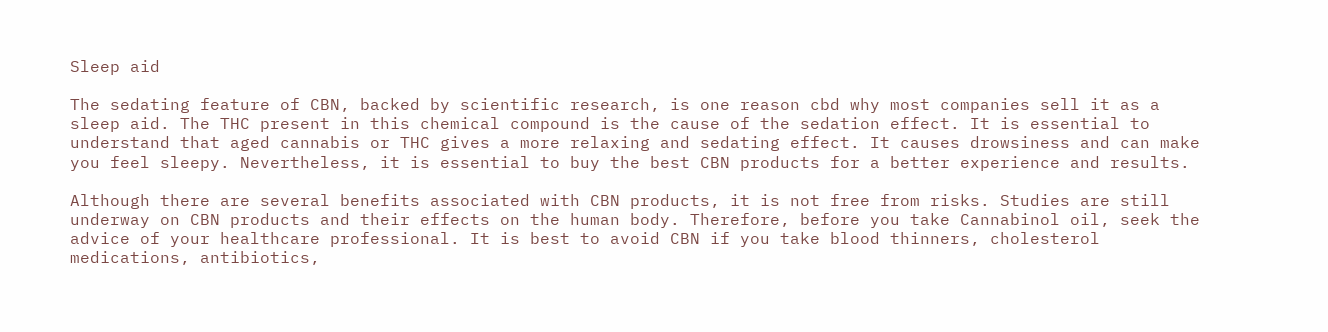Sleep aid

The sedating feature of CBN, backed by scientific research, is one reason cbd why most companies sell it as a sleep aid. The THC present in this chemical compound is the cause of the sedation effect. It is essential to understand that aged cannabis or THC gives a more relaxing and sedating effect. It causes drowsiness and can make you feel sleepy. Nevertheless, it is essential to buy the best CBN products for a better experience and results.

Although there are several benefits associated with CBN products, it is not free from risks. Studies are still underway on CBN products and their effects on the human body. Therefore, before you take Cannabinol oil, seek the advice of your healthcare professional. It is best to avoid CBN if you take blood thinners, cholesterol medications, antibiotics,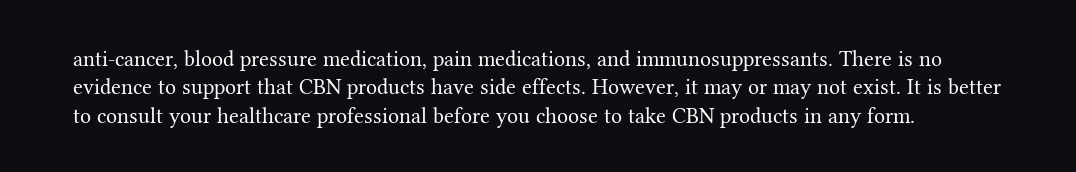anti-cancer, blood pressure medication, pain medications, and immunosuppressants. There is no evidence to support that CBN products have side effects. However, it may or may not exist. It is better to consult your healthcare professional before you choose to take CBN products in any form.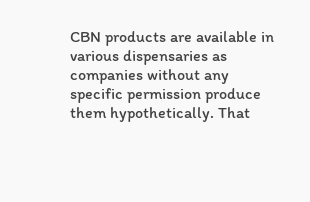CBN products are available in various dispensaries as companies without any specific permission produce them hypothetically. That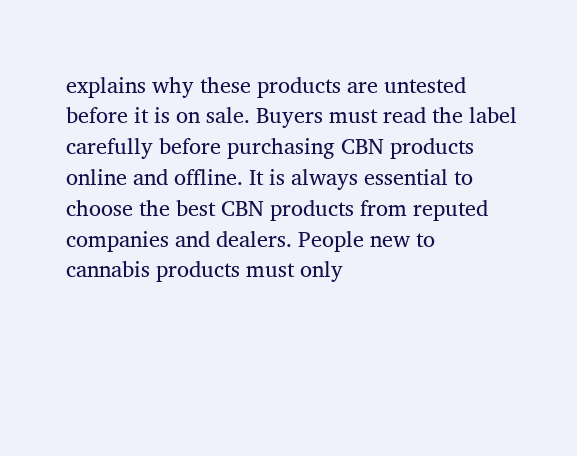explains why these products are untested before it is on sale. Buyers must read the label carefully before purchasing CBN products online and offline. It is always essential to choose the best CBN products from reputed companies and dealers. People new to cannabis products must only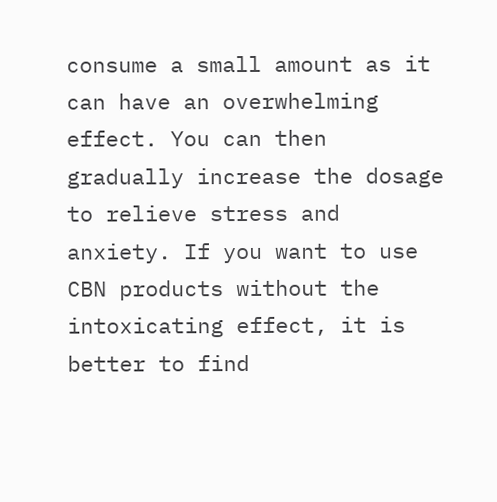consume a small amount as it can have an overwhelming effect. You can then gradually increase the dosage to relieve stress and anxiety. If you want to use CBN products without the intoxicating effect, it is better to find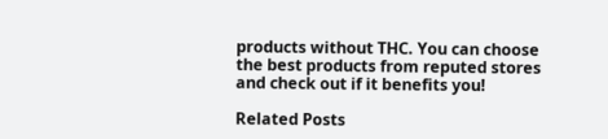products without THC. You can choose the best products from reputed stores and check out if it benefits you!

Related Posts